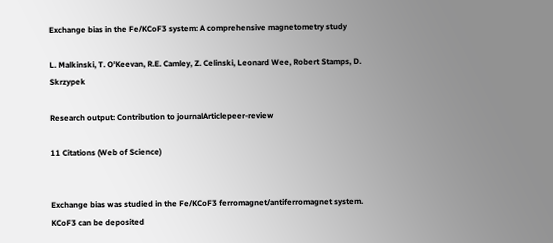Exchange bias in the Fe/KCoF3 system: A comprehensive magnetometry study

L. Malkinski, T. O'Keevan, R.E. Camley, Z. Celinski, Leonard Wee, Robert Stamps, D. Skrzypek

Research output: Contribution to journalArticlepeer-review

11 Citations (Web of Science)


Exchange bias was studied in the Fe/KCoF3 ferromagnet/antiferromagnet system. KCoF3 can be deposited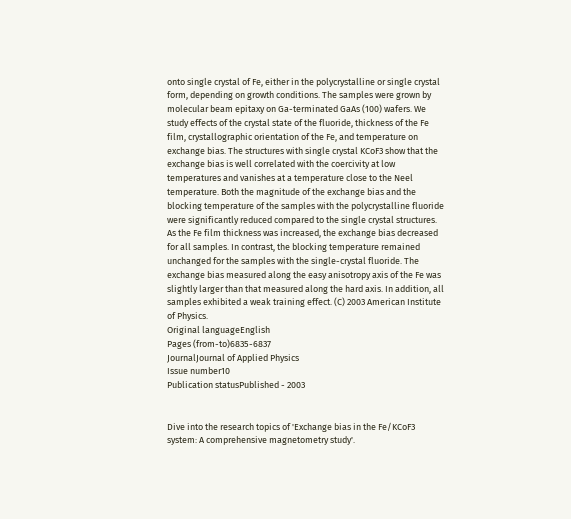onto single crystal of Fe, either in the polycrystalline or single crystal form, depending on growth conditions. The samples were grown by molecular beam epitaxy on Ga-terminated GaAs (100) wafers. We study effects of the crystal state of the fluoride, thickness of the Fe film, crystallographic orientation of the Fe, and temperature on exchange bias. The structures with single crystal KCoF3 show that the exchange bias is well correlated with the coercivity at low temperatures and vanishes at a temperature close to the Neel temperature. Both the magnitude of the exchange bias and the blocking temperature of the samples with the polycrystalline fluoride were significantly reduced compared to the single crystal structures. As the Fe film thickness was increased, the exchange bias decreased for all samples. In contrast, the blocking temperature remained unchanged for the samples with the single-crystal fluoride. The exchange bias measured along the easy anisotropy axis of the Fe was slightly larger than that measured along the hard axis. In addition, all samples exhibited a weak training effect. (C) 2003 American Institute of Physics.
Original languageEnglish
Pages (from-to)6835-6837
JournalJournal of Applied Physics
Issue number10
Publication statusPublished - 2003


Dive into the research topics of 'Exchange bias in the Fe/KCoF3 system: A comprehensive magnetometry study'.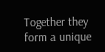Together they form a unique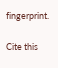fingerprint.

Cite this